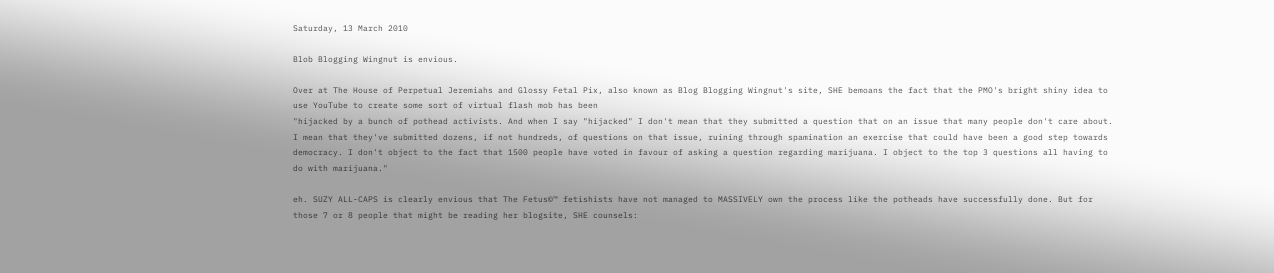Saturday, 13 March 2010

Blob Blogging Wingnut is envious.

Over at The House of Perpetual Jeremiahs and Glossy Fetal Pix, also known as Blog Blogging Wingnut's site, SHE bemoans the fact that the PMO's bright shiny idea to use YouTube to create some sort of virtual flash mob has been
"hijacked by a bunch of pothead activists. And when I say "hijacked" I don't mean that they submitted a question that on an issue that many people don't care about. I mean that they've submitted dozens, if not hundreds, of questions on that issue, ruining through spamination an exercise that could have been a good step towards democracy. I don't object to the fact that 1500 people have voted in favour of asking a question regarding marijuana. I object to the top 3 questions all having to do with marijuana."

eh. SUZY ALL-CAPS is clearly envious that The Fetus©™ fetishists have not managed to MASSIVELY own the process like the potheads have successfully done. But for those 7 or 8 people that might be reading her blogsite, SHE counsels: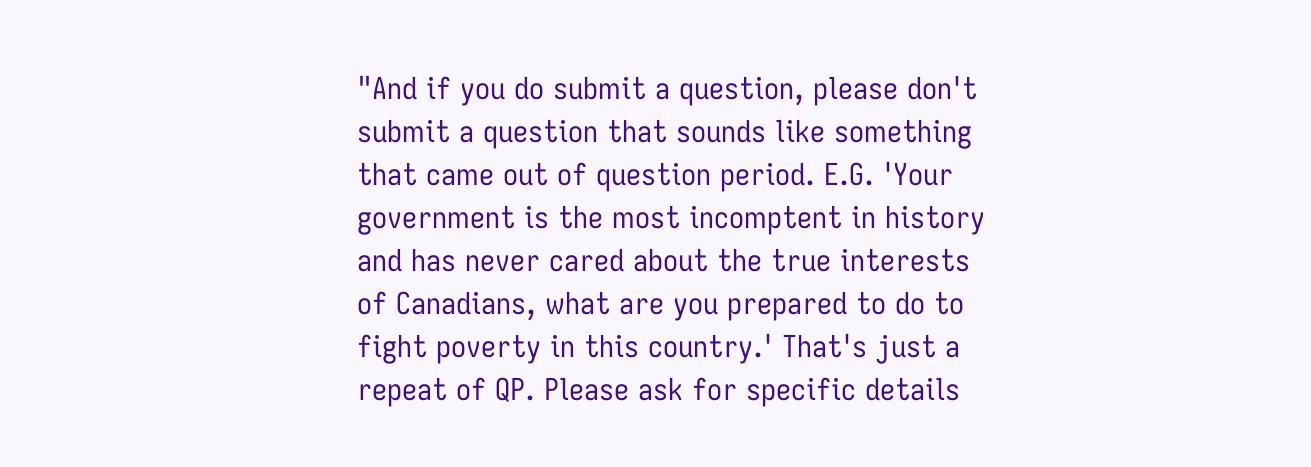"And if you do submit a question, please don't submit a question that sounds like something that came out of question period. E.G. 'Your government is the most incomptent in history and has never cared about the true interests of Canadians, what are you prepared to do to fight poverty in this country.' That's just a repeat of QP. Please ask for specific details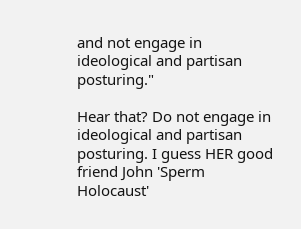and not engage in ideological and partisan posturing."

Hear that? Do not engage in ideological and partisan posturing. I guess HER good friend John 'Sperm Holocaust'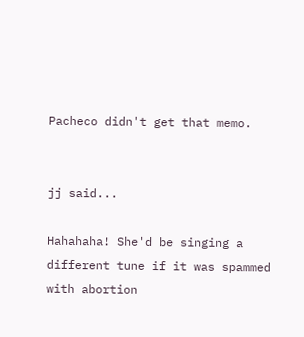Pacheco didn't get that memo.


jj said...

Hahahaha! She'd be singing a different tune if it was spammed with abortion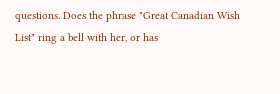questions. Does the phrase "Great Canadian Wish List" ring a bell with her, or has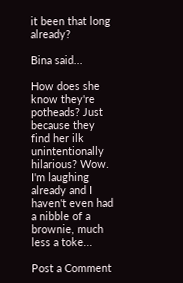it been that long already?

Bina said...

How does she know they're potheads? Just because they find her ilk unintentionally hilarious? Wow. I'm laughing already and I haven't even had a nibble of a brownie, much less a toke...

Post a Comment